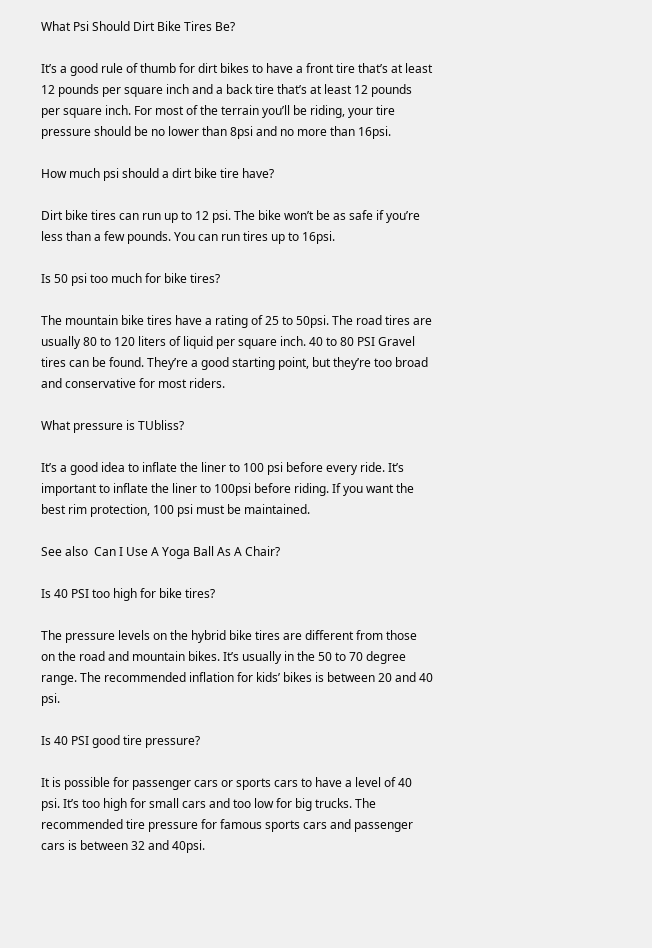What Psi Should Dirt Bike Tires Be?

It’s a good rule of thumb for dirt bikes to have a front tire that’s at least 12 pounds per square inch and a back tire that’s at least 12 pounds per square inch. For most of the terrain you’ll be riding, your tire pressure should be no lower than 8psi and no more than 16psi.

How much psi should a dirt bike tire have?

Dirt bike tires can run up to 12 psi. The bike won’t be as safe if you’re less than a few pounds. You can run tires up to 16psi.

Is 50 psi too much for bike tires?

The mountain bike tires have a rating of 25 to 50psi. The road tires are usually 80 to 120 liters of liquid per square inch. 40 to 80 PSI Gravel tires can be found. They’re a good starting point, but they’re too broad and conservative for most riders.

What pressure is TUbliss?

It’s a good idea to inflate the liner to 100 psi before every ride. It’s important to inflate the liner to 100psi before riding. If you want the best rim protection, 100 psi must be maintained.

See also  Can I Use A Yoga Ball As A Chair?

Is 40 PSI too high for bike tires?

The pressure levels on the hybrid bike tires are different from those on the road and mountain bikes. It’s usually in the 50 to 70 degree range. The recommended inflation for kids’ bikes is between 20 and 40 psi.

Is 40 PSI good tire pressure?

It is possible for passenger cars or sports cars to have a level of 40 psi. It’s too high for small cars and too low for big trucks. The recommended tire pressure for famous sports cars and passenger cars is between 32 and 40psi.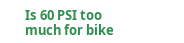Is 60 PSI too much for bike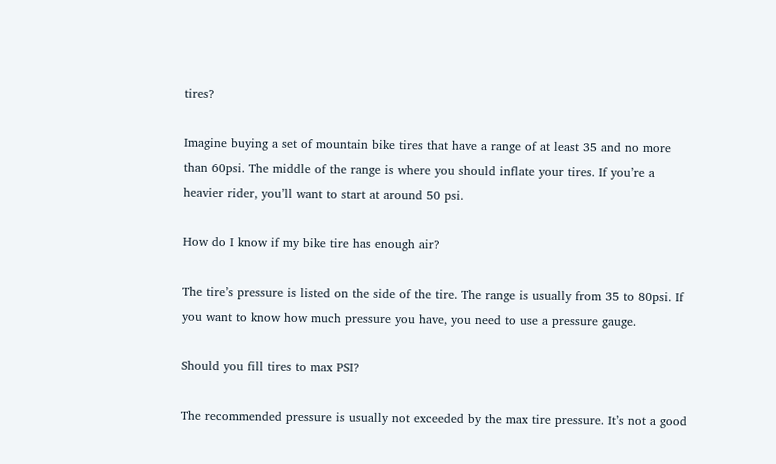tires?

Imagine buying a set of mountain bike tires that have a range of at least 35 and no more than 60psi. The middle of the range is where you should inflate your tires. If you’re a heavier rider, you’ll want to start at around 50 psi.

How do I know if my bike tire has enough air?

The tire’s pressure is listed on the side of the tire. The range is usually from 35 to 80psi. If you want to know how much pressure you have, you need to use a pressure gauge.

Should you fill tires to max PSI?

The recommended pressure is usually not exceeded by the max tire pressure. It’s not a good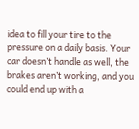idea to fill your tire to the pressure on a daily basis. Your car doesn’t handle as well, the brakes aren’t working, and you could end up with a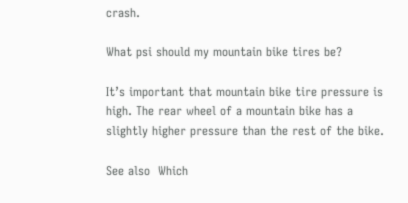crash.

What psi should my mountain bike tires be?

It’s important that mountain bike tire pressure is high. The rear wheel of a mountain bike has a slightly higher pressure than the rest of the bike.

See also  Which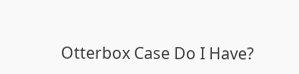Otterbox Case Do I Have?